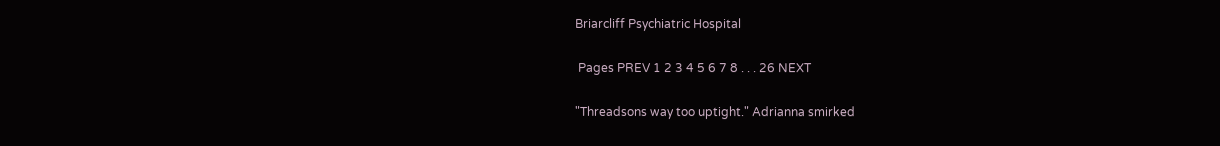Briarcliff Psychiatric Hospital

 Pages PREV 1 2 3 4 5 6 7 8 . . . 26 NEXT

"Threadsons way too uptight." Adrianna smirked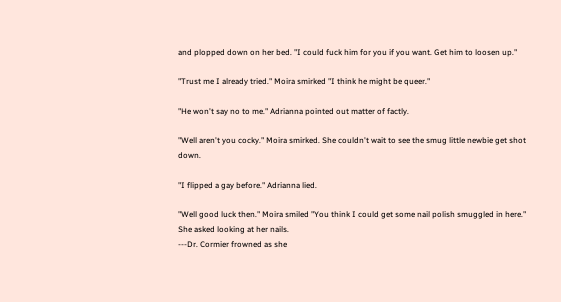and plopped down on her bed. "I could fuck him for you if you want. Get him to loosen up."

"Trust me I already tried." Moira smirked "I think he might be queer."

"He won't say no to me." Adrianna pointed out matter of factly.

"Well aren't you cocky." Moira smirked. She couldn't wait to see the smug little newbie get shot down.

"I flipped a gay before." Adrianna lied.

"Well good luck then." Moira smiled "You think I could get some nail polish smuggled in here." She asked looking at her nails.
---Dr. Cormier frowned as she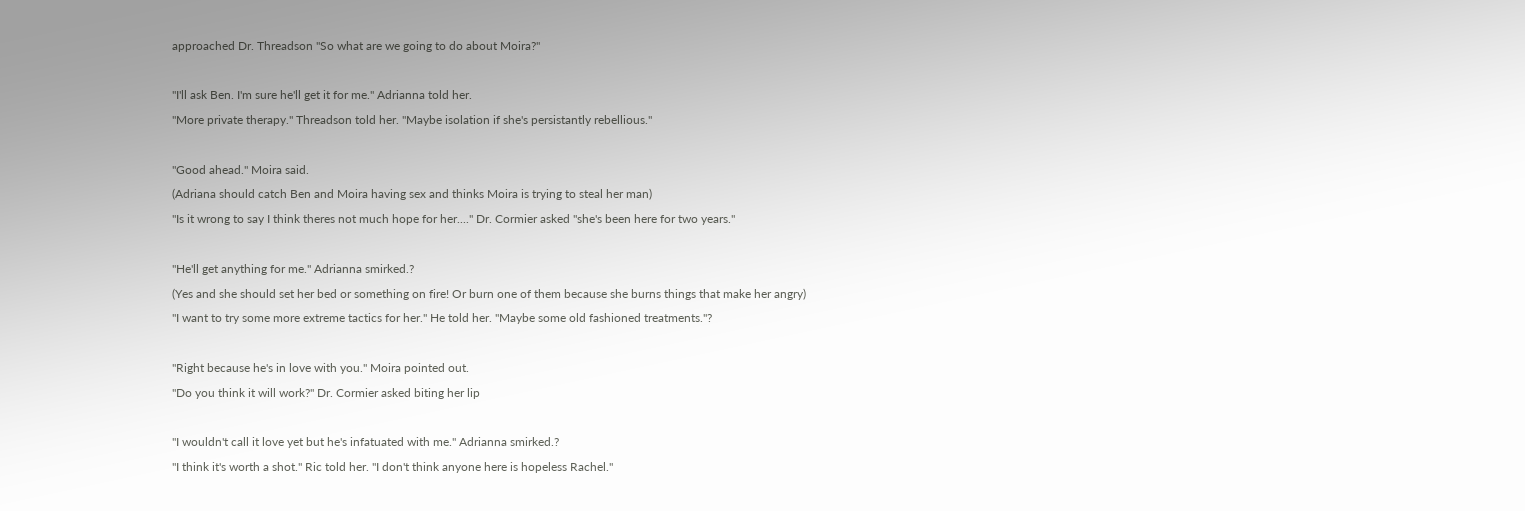approached Dr. Threadson "So what are we going to do about Moira?"

"I'll ask Ben. I'm sure he'll get it for me." Adrianna told her.
"More private therapy." Threadson told her. "Maybe isolation if she's persistantly rebellious."

"Good ahead." Moira said.
(Adriana should catch Ben and Moira having sex and thinks Moira is trying to steal her man)
"Is it wrong to say I think theres not much hope for her...." Dr. Cormier asked "she's been here for two years."

"He'll get anything for me." Adrianna smirked.?
(Yes and she should set her bed or something on fire! Or burn one of them because she burns things that make her angry)
"I want to try some more extreme tactics for her." He told her. "Maybe some old fashioned treatments."?

"Right because he's in love with you." Moira pointed out.
"Do you think it will work?" Dr. Cormier asked biting her lip

"I wouldn't call it love yet but he's infatuated with me." Adrianna smirked.?
"I think it's worth a shot." Ric told her. "I don't think anyone here is hopeless Rachel."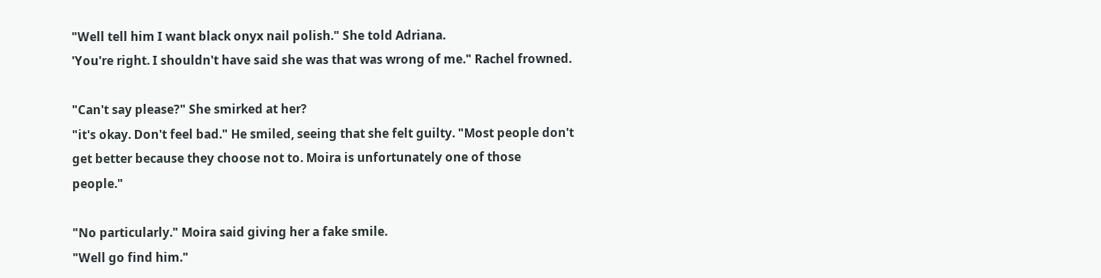"Well tell him I want black onyx nail polish." She told Adriana.
'You're right. I shouldn't have said she was that was wrong of me." Rachel frowned.

"Can't say please?" She smirked at her?
"it's okay. Don't feel bad." He smiled, seeing that she felt guilty. "Most people don't get better because they choose not to. Moira is unfortunately one of those people."

"No particularly." Moira said giving her a fake smile.
"Well go find him."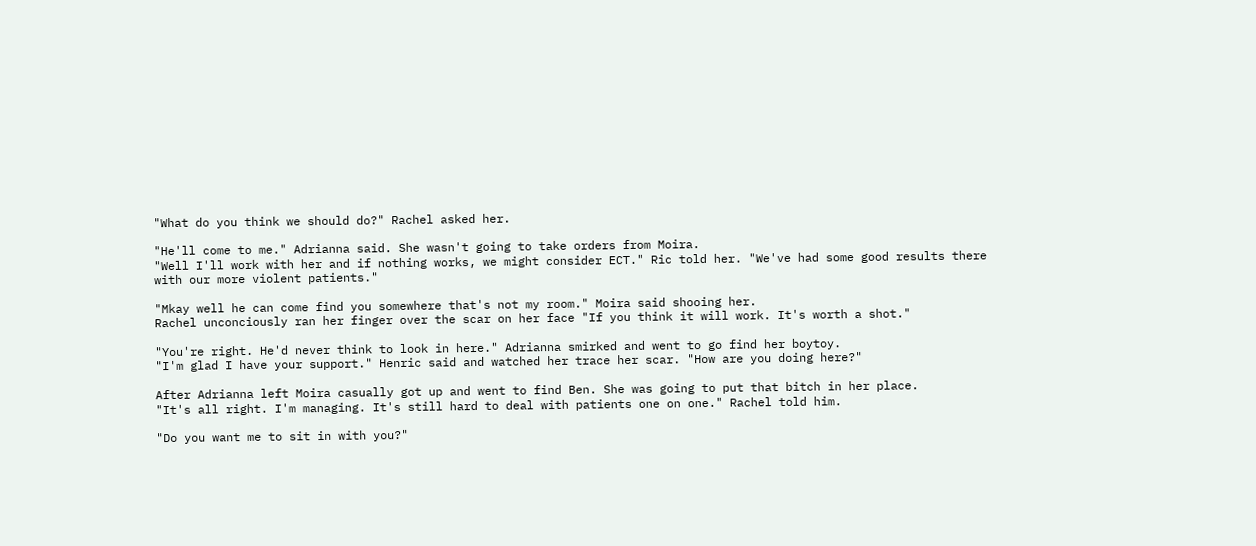"What do you think we should do?" Rachel asked her.

"He'll come to me." Adrianna said. She wasn't going to take orders from Moira.
"Well I'll work with her and if nothing works, we might consider ECT." Ric told her. "We've had some good results there with our more violent patients."

"Mkay well he can come find you somewhere that's not my room." Moira said shooing her.
Rachel unconciously ran her finger over the scar on her face "If you think it will work. It's worth a shot."

"You're right. He'd never think to look in here." Adrianna smirked and went to go find her boytoy.
"I'm glad I have your support." Henric said and watched her trace her scar. "How are you doing here?"

After Adrianna left Moira casually got up and went to find Ben. She was going to put that bitch in her place.
"It's all right. I'm managing. It's still hard to deal with patients one on one." Rachel told him.

"Do you want me to sit in with you?"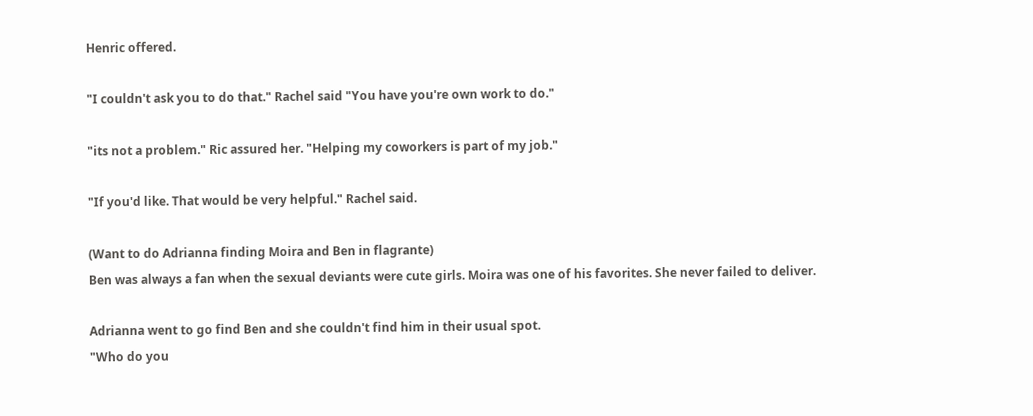Henric offered.

"I couldn't ask you to do that." Rachel said "You have you're own work to do."

"its not a problem." Ric assured her. "Helping my coworkers is part of my job."

"If you'd like. That would be very helpful." Rachel said.

(Want to do Adrianna finding Moira and Ben in flagrante)
Ben was always a fan when the sexual deviants were cute girls. Moira was one of his favorites. She never failed to deliver.

Adrianna went to go find Ben and she couldn't find him in their usual spot.
"Who do you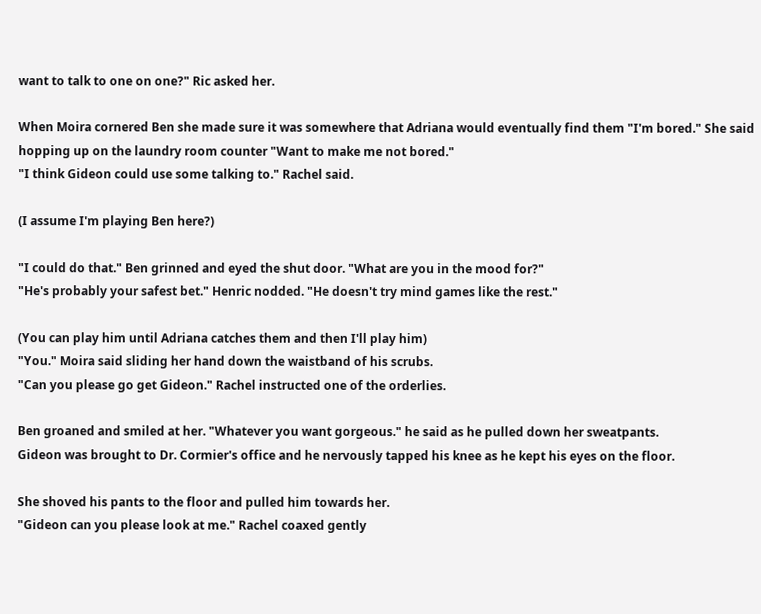want to talk to one on one?" Ric asked her.

When Moira cornered Ben she made sure it was somewhere that Adriana would eventually find them "I'm bored." She said hopping up on the laundry room counter "Want to make me not bored."
"I think Gideon could use some talking to." Rachel said.

(I assume I'm playing Ben here?)

"I could do that." Ben grinned and eyed the shut door. "What are you in the mood for?"
"He's probably your safest bet." Henric nodded. "He doesn't try mind games like the rest."

(You can play him until Adriana catches them and then I'll play him)
"You." Moira said sliding her hand down the waistband of his scrubs.
"Can you please go get Gideon." Rachel instructed one of the orderlies.

Ben groaned and smiled at her. "Whatever you want gorgeous." he said as he pulled down her sweatpants.
Gideon was brought to Dr. Cormier's office and he nervously tapped his knee as he kept his eyes on the floor.

She shoved his pants to the floor and pulled him towards her.
"Gideon can you please look at me." Rachel coaxed gently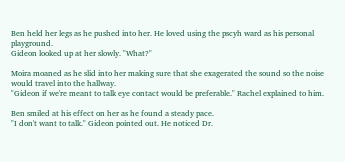Ben held her legs as he pushed into her. He loved using the pscyh ward as his personal playground.
Gideon looked up at her slowly. "What?"

Moira moaned as he slid into her making sure that she exagerated the sound so the noise would travel into the hallway.
"Gideon if we're meant to talk eye contact would be preferable." Rachel explained to him.

Ben smiled at his effect on her as he found a steady pace.
"I don't want to talk." Gideon pointed out. He noticed Dr.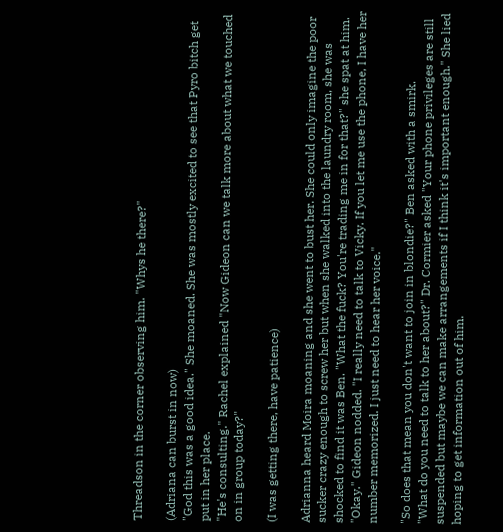Threadson in the corner observing him. "Whys he there?"

(Adriana can burst in now)
"God this was a good idea." She moaned. She was mostly excited to see that Pyro bitch get put in her place.
"He's consulting." Rachel explained "Now Gideon can we talk more about what we touched on in group today?"

(I was getting there, have patience)

Adrianna heard Moira moaning and she went to bust her. She could only imagine the poor sucker crazy enough to screw her but when she walked into the laundry room, she was shocked to find it was Ben. "What the fuck? You're trading me in for that?" she spat at him.
"Okay." Gideon nodded. "I really need to talk to Vicky. If you let me use the phone, I have her number memorized. I just need to hear her voice."

"So does that mean you don't want to join in blondie?" Ben asked with a smirk.
"What do you need to talk to her about?" Dr. Cormier asked "Your phone privileges are still suspended but maybe we can make arrangements if I think it's important enough." She lied hoping to get information out of him.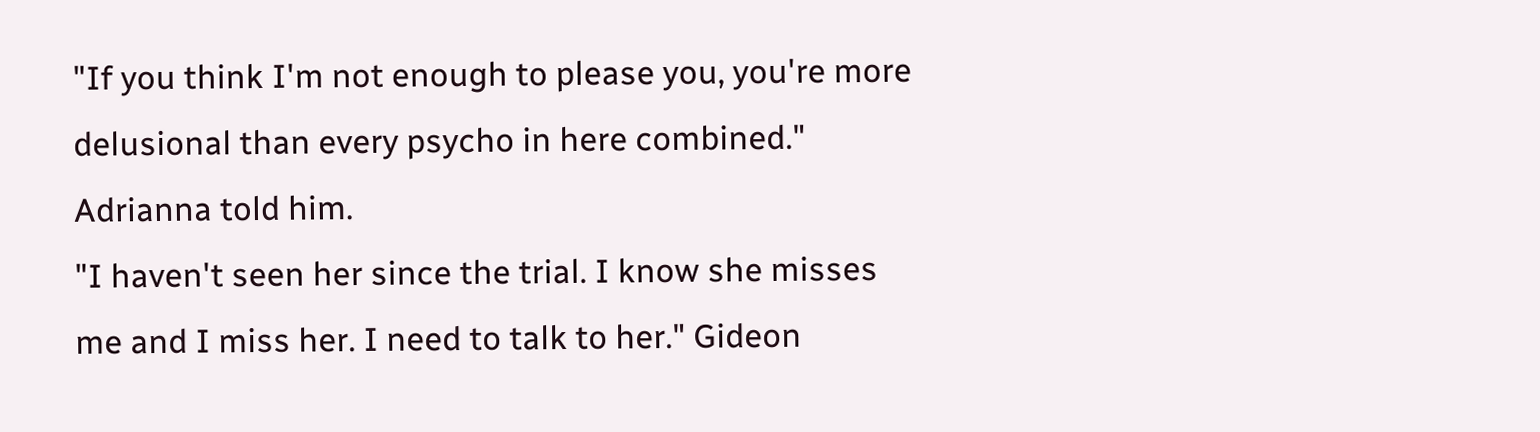"If you think I'm not enough to please you, you're more delusional than every psycho in here combined." Adrianna told him.
"I haven't seen her since the trial. I know she misses me and I miss her. I need to talk to her." Gideon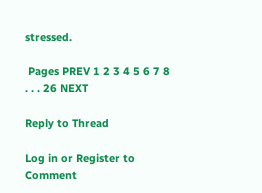stressed.

 Pages PREV 1 2 3 4 5 6 7 8 . . . 26 NEXT

Reply to Thread

Log in or Register to Comment